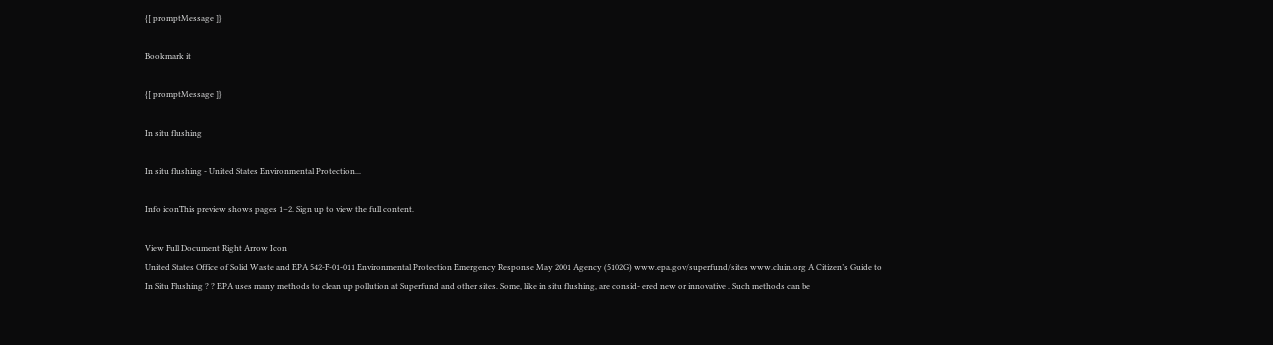{[ promptMessage ]}

Bookmark it

{[ promptMessage ]}

In situ flushing

In situ flushing - United States Environmental Protection...

Info iconThis preview shows pages 1–2. Sign up to view the full content.

View Full Document Right Arrow Icon
United States Office of Solid Waste and EPA 542-F-01-011 Environmental Protection Emergency Response May 2001 Agency (5102G) www.epa.gov/superfund/sites www.cluin.org A Citizen’s Guide to In Situ Flushing ? ? EPA uses many methods to clean up pollution at Superfund and other sites. Some, like in situ flushing, are consid- ered new or innovative . Such methods can be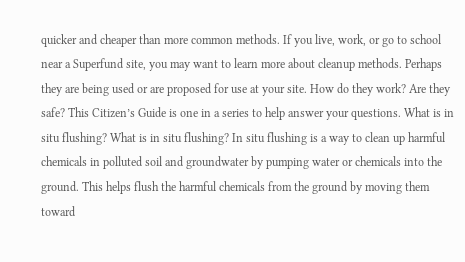quicker and cheaper than more common methods. If you live, work, or go to school near a Superfund site, you may want to learn more about cleanup methods. Perhaps they are being used or are proposed for use at your site. How do they work? Are they safe? This Citizen’s Guide is one in a series to help answer your questions. What is in situ flushing? What is in situ flushing? In situ flushing is a way to clean up harmful chemicals in polluted soil and groundwater by pumping water or chemicals into the ground. This helps flush the harmful chemicals from the ground by moving them toward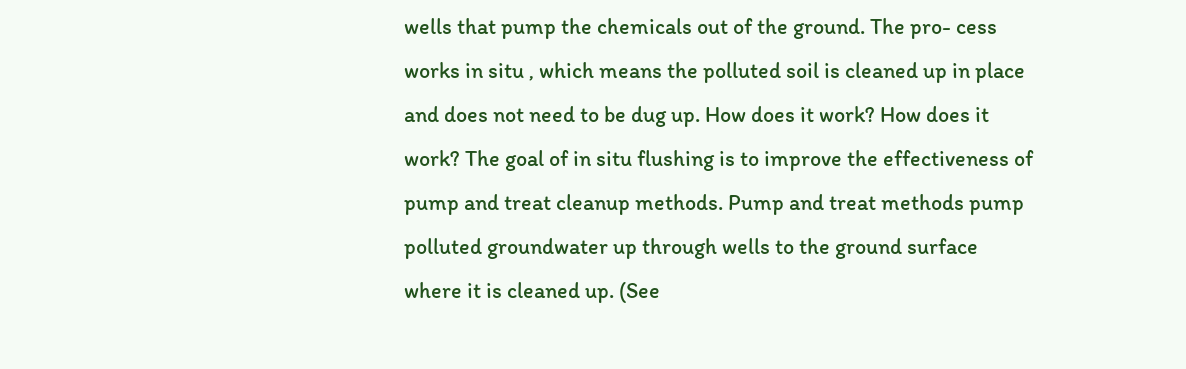wells that pump the chemicals out of the ground. The pro- cess works in situ , which means the polluted soil is cleaned up in place and does not need to be dug up. How does it work? How does it work? The goal of in situ flushing is to improve the effectiveness of pump and treat cleanup methods. Pump and treat methods pump polluted groundwater up through wells to the ground surface where it is cleaned up. (See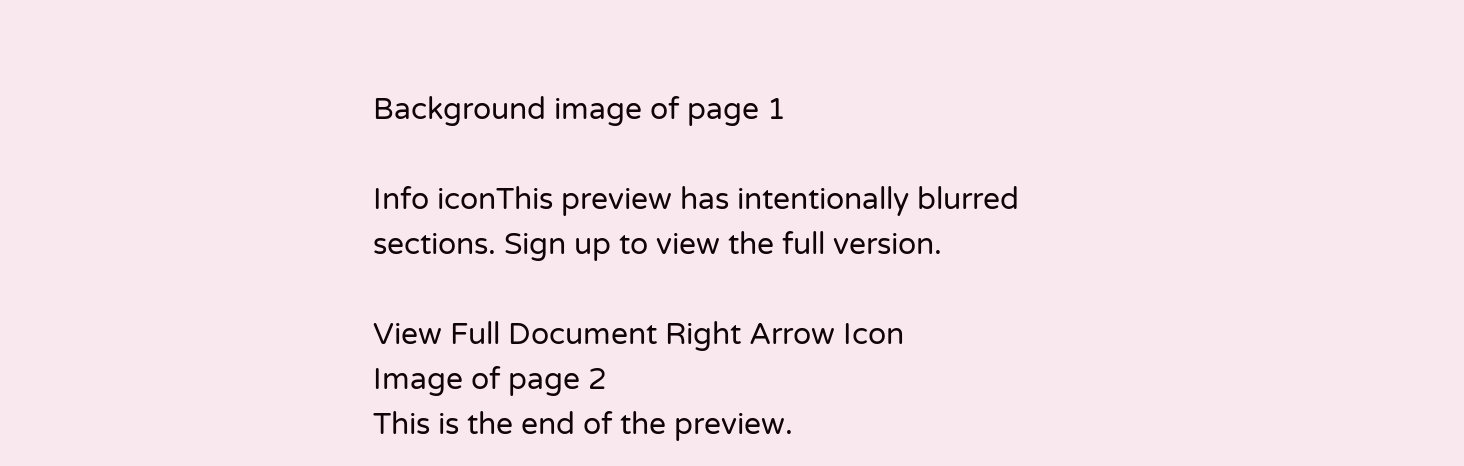Background image of page 1

Info iconThis preview has intentionally blurred sections. Sign up to view the full version.

View Full Document Right Arrow Icon
Image of page 2
This is the end of the preview.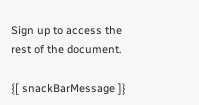Sign up to access the rest of the document.

{[ snackBarMessage ]}